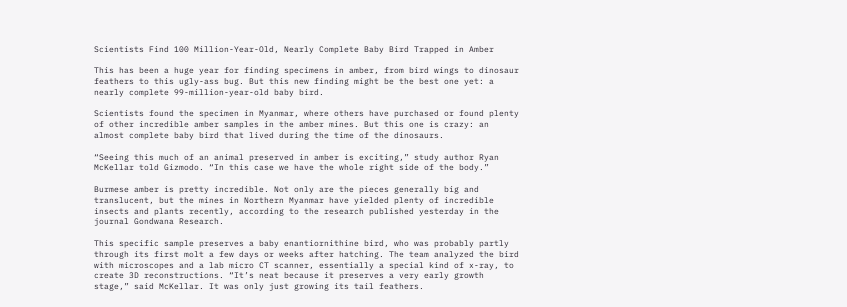Scientists Find 100 Million-Year-Old, Nearly Complete Baby Bird Trapped in Amber

This has been a huge year for finding specimens in amber, from bird wings to dinosaur feathers to this ugly-ass bug. But this new finding might be the best one yet: a nearly complete 99-million-year-old baby bird.

Scientists found the specimen in Myanmar, where others have purchased or found plenty of other incredible amber samples in the amber mines. But this one is crazy: an almost complete baby bird that lived during the time of the dinosaurs.

“Seeing this much of an animal preserved in amber is exciting,” study author Ryan McKellar told Gizmodo. “In this case we have the whole right side of the body.”

Burmese amber is pretty incredible. Not only are the pieces generally big and translucent, but the mines in Northern Myanmar have yielded plenty of incredible insects and plants recently, according to the research published yesterday in the journal Gondwana Research.

This specific sample preserves a baby enantiornithine bird, who was probably partly through its first molt a few days or weeks after hatching. The team analyzed the bird with microscopes and a lab micro CT scanner, essentially a special kind of x-ray, to create 3D reconstructions. “It’s neat because it preserves a very early growth stage,” said McKellar. It was only just growing its tail feathers.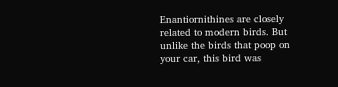Enantiornithines are closely related to modern birds. But unlike the birds that poop on your car, this bird was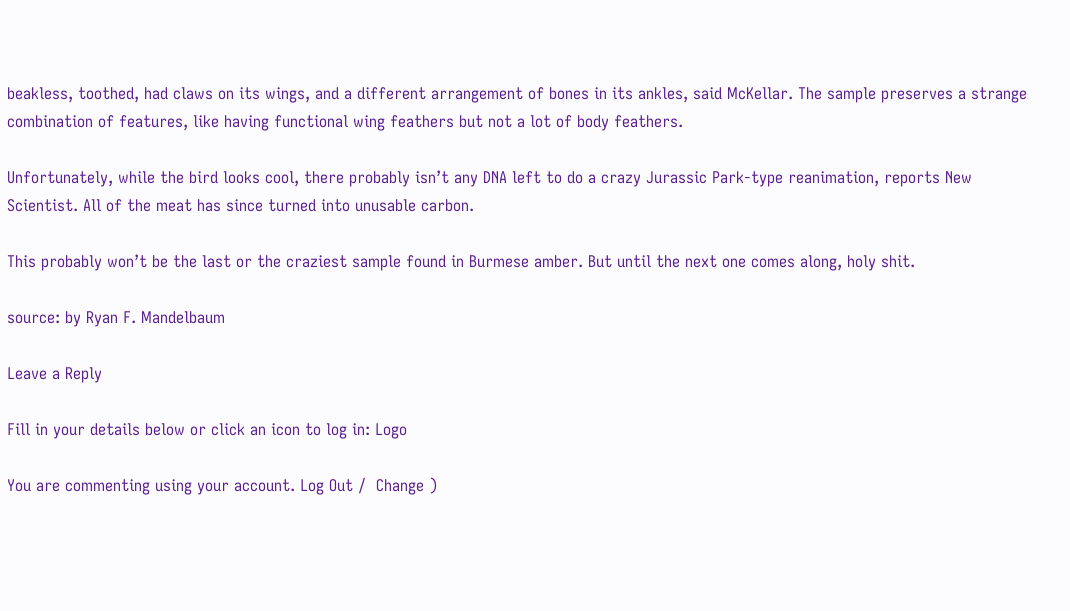beakless, toothed, had claws on its wings, and a different arrangement of bones in its ankles, said McKellar. The sample preserves a strange combination of features, like having functional wing feathers but not a lot of body feathers.

Unfortunately, while the bird looks cool, there probably isn’t any DNA left to do a crazy Jurassic Park-type reanimation, reports New Scientist. All of the meat has since turned into unusable carbon.

This probably won’t be the last or the craziest sample found in Burmese amber. But until the next one comes along, holy shit.

source: by Ryan F. Mandelbaum

Leave a Reply

Fill in your details below or click an icon to log in: Logo

You are commenting using your account. Log Out /  Change )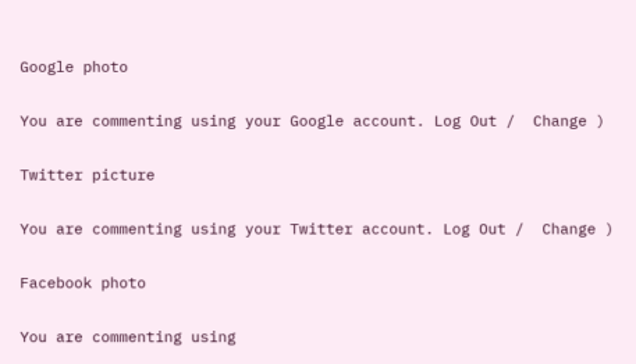Google photo

You are commenting using your Google account. Log Out /  Change )

Twitter picture

You are commenting using your Twitter account. Log Out /  Change )

Facebook photo

You are commenting using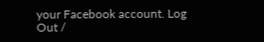your Facebook account. Log Out /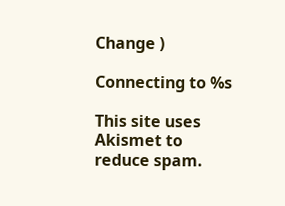Change )

Connecting to %s

This site uses Akismet to reduce spam.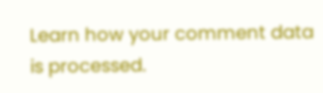Learn how your comment data is processed.